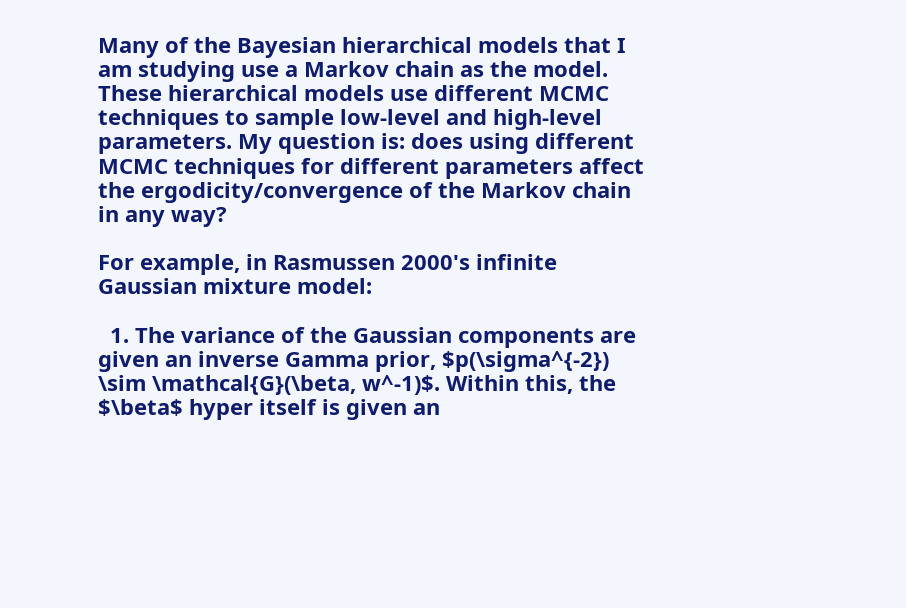Many of the Bayesian hierarchical models that I am studying use a Markov chain as the model. These hierarchical models use different MCMC techniques to sample low-level and high-level parameters. My question is: does using different MCMC techniques for different parameters affect the ergodicity/convergence of the Markov chain in any way?

For example, in Rasmussen 2000's infinite Gaussian mixture model:

  1. The variance of the Gaussian components are given an inverse Gamma prior, $p(\sigma^{-2}) \sim \mathcal{G}(\beta, w^-1)$. Within this, the $\beta$ hyper itself is given an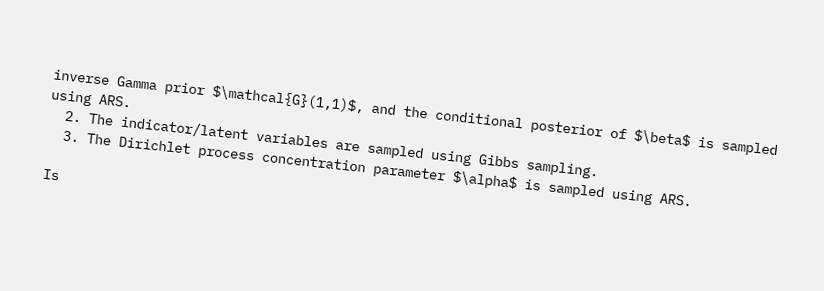inverse Gamma prior $\mathcal{G}(1,1)$, and the conditional posterior of $\beta$ is sampled using ARS.
  2. The indicator/latent variables are sampled using Gibbs sampling.
  3. The Dirichlet process concentration parameter $\alpha$ is sampled using ARS.

Is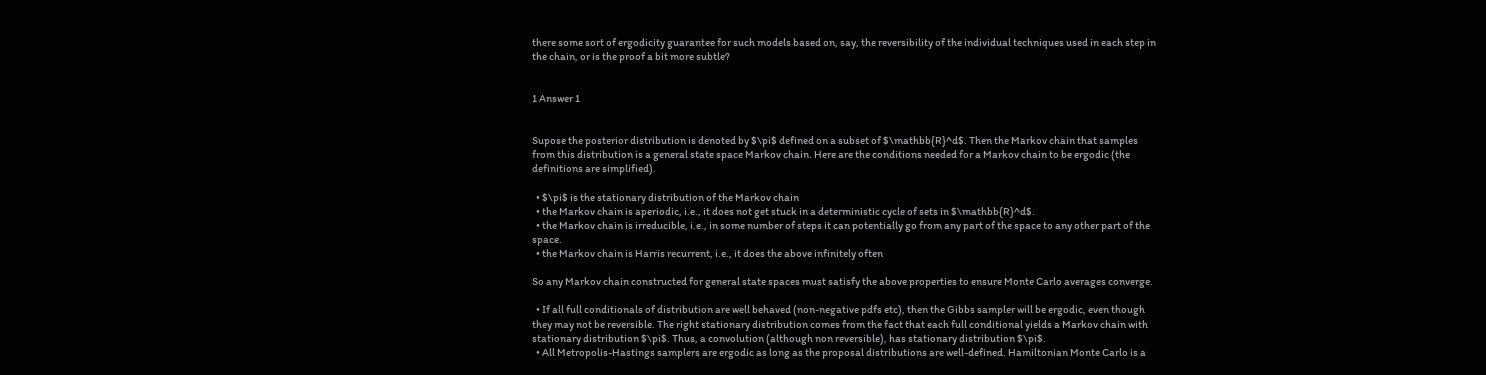there some sort of ergodicity guarantee for such models based on, say, the reversibility of the individual techniques used in each step in the chain, or is the proof a bit more subtle?


1 Answer 1


Supose the posterior distribution is denoted by $\pi$ defined on a subset of $\mathbb{R}^d$. Then the Markov chain that samples from this distribution is a general state space Markov chain. Here are the conditions needed for a Markov chain to be ergodic (the definitions are simplified).

  • $\pi$ is the stationary distribution of the Markov chain
  • the Markov chain is aperiodic, i.e., it does not get stuck in a deterministic cycle of sets in $\mathbb{R}^d$.
  • the Markov chain is irreducible, i.e., in some number of steps it can potentially go from any part of the space to any other part of the space.
  • the Markov chain is Harris recurrent, i.e., it does the above infinitely often

So any Markov chain constructed for general state spaces must satisfy the above properties to ensure Monte Carlo averages converge.

  • If all full conditionals of distribution are well behaved (non-negative pdfs etc), then the Gibbs sampler will be ergodic, even though they may not be reversible. The right stationary distribution comes from the fact that each full conditional yields a Markov chain with stationary distribution $\pi$. Thus, a convolution (although non reversible), has stationary distribution $\pi$.
  • All Metropolis-Hastings samplers are ergodic as long as the proposal distributions are well-defined. Hamiltonian Monte Carlo is a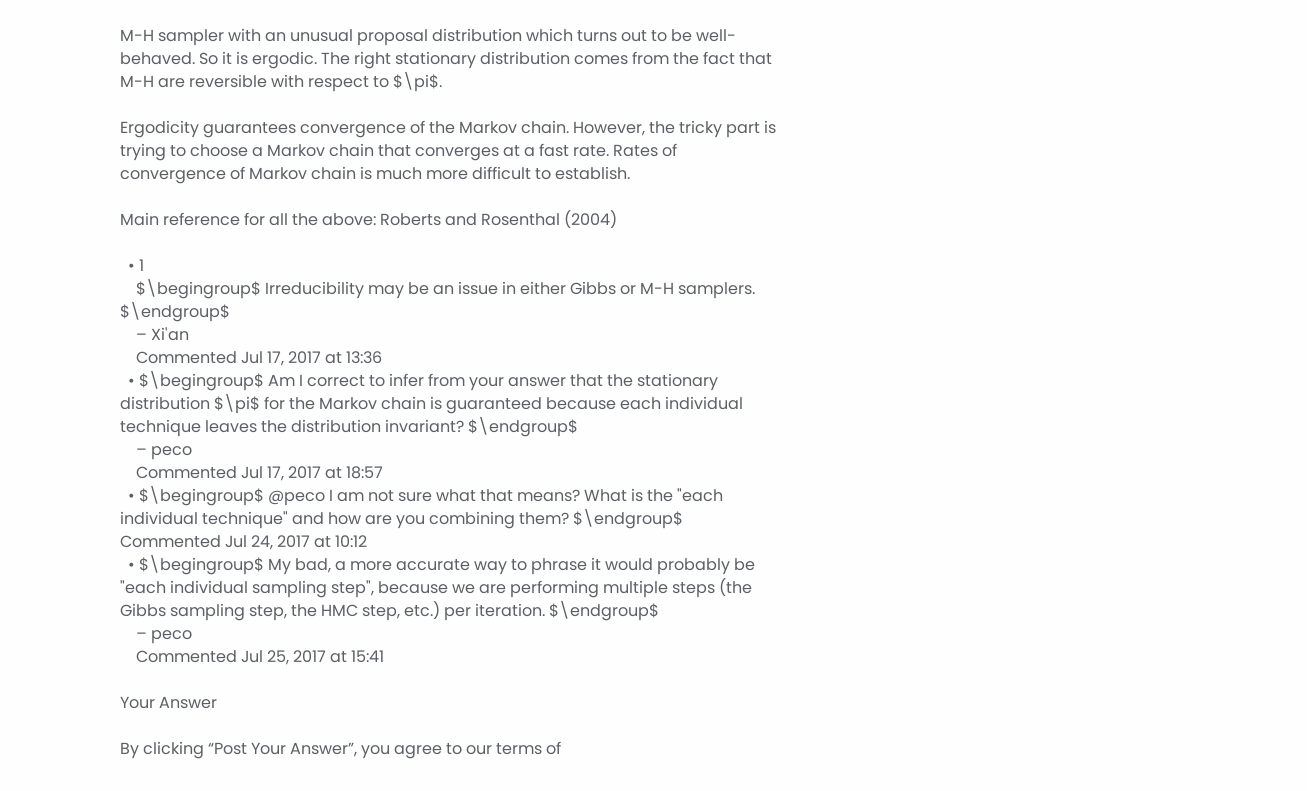M-H sampler with an unusual proposal distribution which turns out to be well-behaved. So it is ergodic. The right stationary distribution comes from the fact that M-H are reversible with respect to $\pi$.

Ergodicity guarantees convergence of the Markov chain. However, the tricky part is trying to choose a Markov chain that converges at a fast rate. Rates of convergence of Markov chain is much more difficult to establish.

Main reference for all the above: Roberts and Rosenthal (2004)

  • 1
    $\begingroup$ Irreducibility may be an issue in either Gibbs or M-H samplers. $\endgroup$
    – Xi'an
    Commented Jul 17, 2017 at 13:36
  • $\begingroup$ Am I correct to infer from your answer that the stationary distribution $\pi$ for the Markov chain is guaranteed because each individual technique leaves the distribution invariant? $\endgroup$
    – peco
    Commented Jul 17, 2017 at 18:57
  • $\begingroup$ @peco I am not sure what that means? What is the "each individual technique" and how are you combining them? $\endgroup$ Commented Jul 24, 2017 at 10:12
  • $\begingroup$ My bad, a more accurate way to phrase it would probably be "each individual sampling step", because we are performing multiple steps (the Gibbs sampling step, the HMC step, etc.) per iteration. $\endgroup$
    – peco
    Commented Jul 25, 2017 at 15:41

Your Answer

By clicking “Post Your Answer”, you agree to our terms of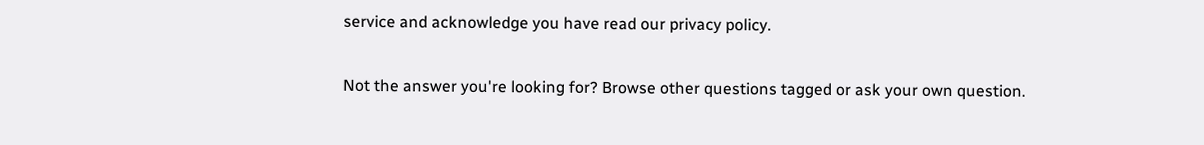service and acknowledge you have read our privacy policy.

Not the answer you're looking for? Browse other questions tagged or ask your own question.